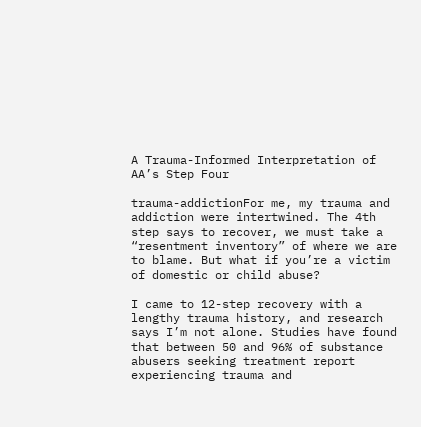A Trauma-Informed Interpretation of AA’s Step Four

trauma-addictionFor me, my trauma and addiction were intertwined. The 4th step says to recover, we must take a “resentment inventory” of where we are to blame. But what if you’re a victim of domestic or child abuse?

I came to 12-step recovery with a lengthy trauma history, and research says I’m not alone. Studies have found that between 50 and 96% of substance abusers seeking treatment report experiencing trauma and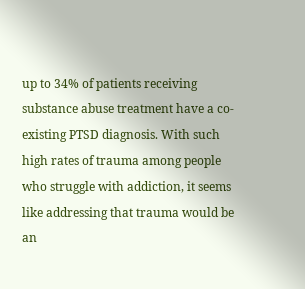up to 34% of patients receiving substance abuse treatment have a co-existing PTSD diagnosis. With such high rates of trauma among people who struggle with addiction, it seems like addressing that trauma would be an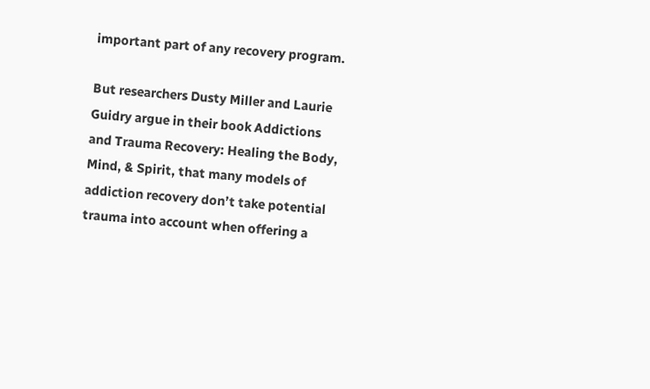important part of any recovery program.

But researchers Dusty Miller and Laurie Guidry argue in their book Addictions and Trauma Recovery: Healing the Body, Mind, & Spirit, that many models of addiction recovery don’t take potential trauma into account when offering a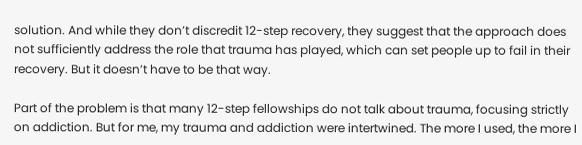solution. And while they don’t discredit 12-step recovery, they suggest that the approach does not sufficiently address the role that trauma has played, which can set people up to fail in their recovery. But it doesn’t have to be that way.

Part of the problem is that many 12-step fellowships do not talk about trauma, focusing strictly on addiction. But for me, my trauma and addiction were intertwined. The more I used, the more I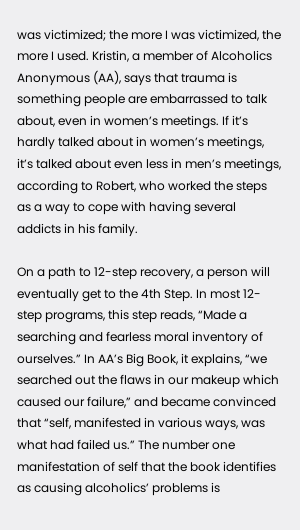was victimized; the more I was victimized, the more I used. Kristin, a member of Alcoholics Anonymous (AA), says that trauma is something people are embarrassed to talk about, even in women’s meetings. If it’s hardly talked about in women’s meetings, it’s talked about even less in men’s meetings, according to Robert, who worked the steps as a way to cope with having several addicts in his family.

On a path to 12-step recovery, a person will eventually get to the 4th Step. In most 12-step programs, this step reads, “Made a searching and fearless moral inventory of ourselves.” In AA’s Big Book, it explains, “we searched out the flaws in our makeup which caused our failure,” and became convinced that “self, manifested in various ways, was what had failed us.” The number one manifestation of self that the book identifies as causing alcoholics’ problems is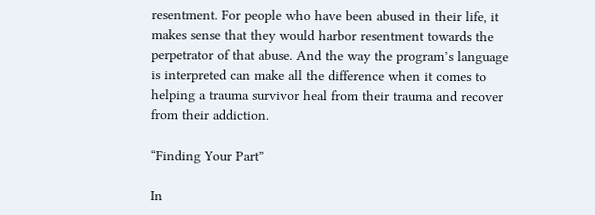resentment. For people who have been abused in their life, it makes sense that they would harbor resentment towards the perpetrator of that abuse. And the way the program’s language is interpreted can make all the difference when it comes to helping a trauma survivor heal from their trauma and recover from their addiction.

“Finding Your Part”

In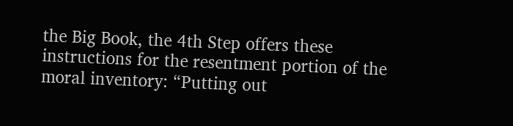the Big Book, the 4th Step offers these instructions for the resentment portion of the moral inventory: “Putting out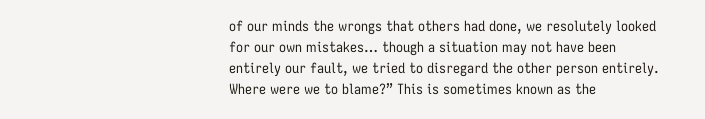of our minds the wrongs that others had done, we resolutely looked for our own mistakes… though a situation may not have been entirely our fault, we tried to disregard the other person entirely. Where were we to blame?” This is sometimes known as the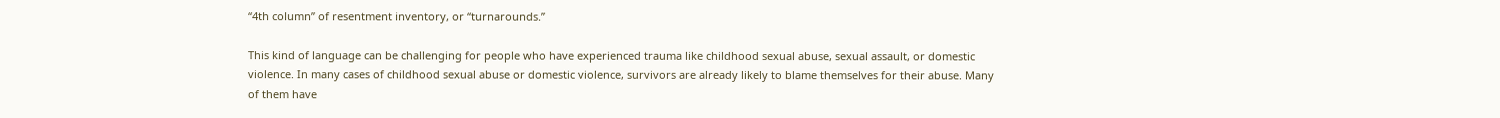“4th column” of resentment inventory, or “turnarounds.”

This kind of language can be challenging for people who have experienced trauma like childhood sexual abuse, sexual assault, or domestic violence. In many cases of childhood sexual abuse or domestic violence, survivors are already likely to blame themselves for their abuse. Many of them have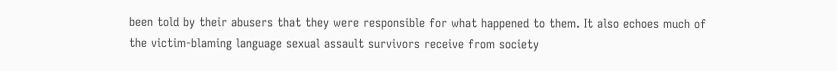been told by their abusers that they were responsible for what happened to them. It also echoes much of the victim-blaming language sexual assault survivors receive from society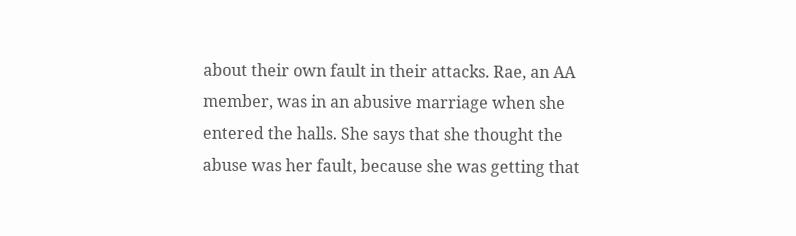about their own fault in their attacks. Rae, an AA member, was in an abusive marriage when she entered the halls. She says that she thought the abuse was her fault, because she was getting that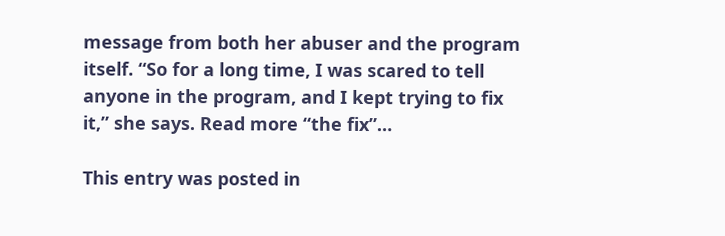message from both her abuser and the program itself. “So for a long time, I was scared to tell anyone in the program, and I kept trying to fix it,” she says. Read more “the fix”…

This entry was posted in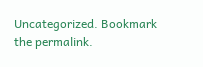Uncategorized. Bookmark the permalink.